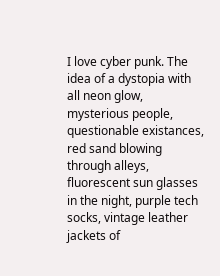I love cyber punk. The idea of a dystopia with all neon glow, mysterious people, questionable existances, red sand blowing through alleys, fluorescent sun glasses in the night, purple tech socks, vintage leather jackets of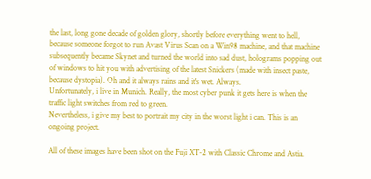the last, long gone decade of golden glory, shortly before everything went to hell, because someone forgot to run Avast Virus Scan on a Win98 machine, and that machine subsequently became Skynet and turned the world into sad dust, holograms popping out of windows to hit you with advertising of the latest Snickers (made with insect paste, because dystopia). Oh and it always rains and it's wet. Always.
Unfortunately, i live in Munich. Really, the most cyber punk it gets here is when the traffic light switches from red to green.
Nevertheless, i give my best to portrait my city in the worst light i can. This is an ongoing project.

All of these images have been shot on the Fuji XT-2 with Classic Chrome and Astia.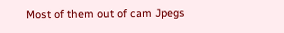Most of them out of cam Jpegs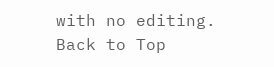with no editing.
Back to Top